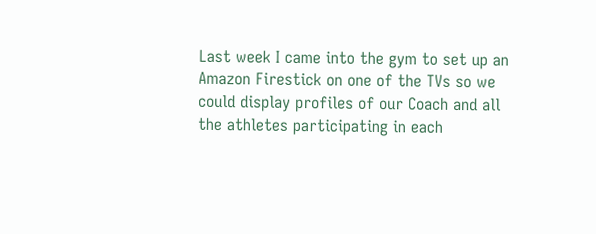Last week I came into the gym to set up an Amazon Firestick on one of the TVs so we could display profiles of our Coach and all the athletes participating in each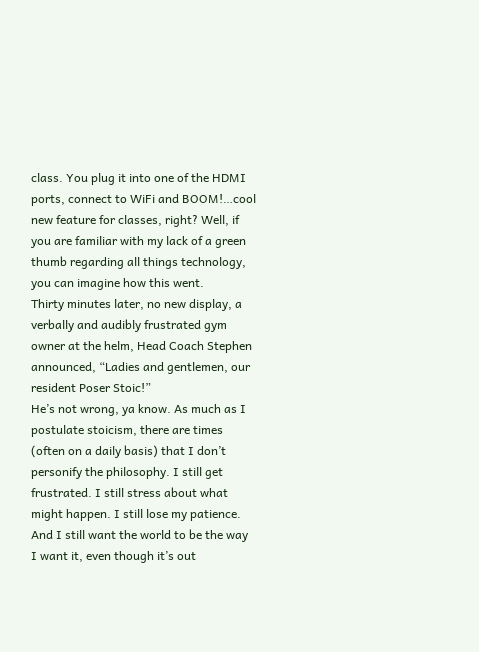class. You plug it into one of the HDMI ports, connect to WiFi and BOOM!…cool new feature for classes, right? Well, if you are familiar with my lack of a green thumb regarding all things technology, you can imagine how this went.
Thirty minutes later, no new display, a verbally and audibly frustrated gym owner at the helm, Head Coach Stephen announced, “Ladies and gentlemen, our resident Poser Stoic!”
He’s not wrong, ya know. As much as I postulate stoicism, there are times (often on a daily basis) that I don’t personify the philosophy. I still get frustrated. I still stress about what might happen. I still lose my patience. And I still want the world to be the way I want it, even though it’s out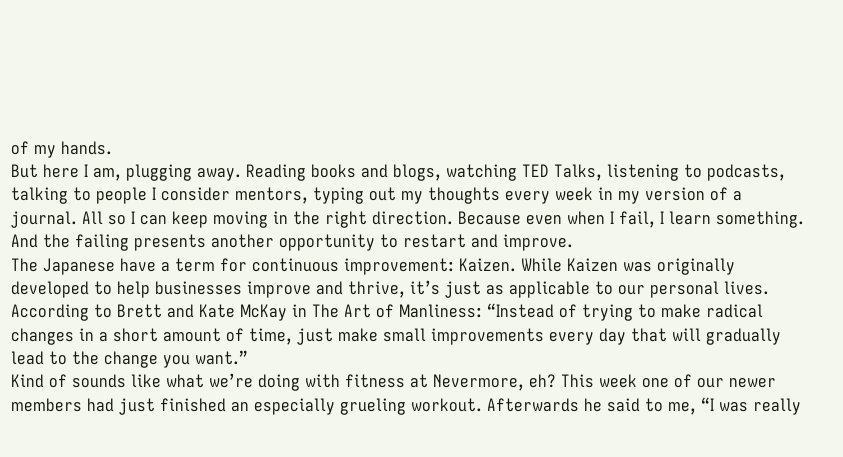of my hands.
But here I am, plugging away. Reading books and blogs, watching TED Talks, listening to podcasts, talking to people I consider mentors, typing out my thoughts every week in my version of a journal. All so I can keep moving in the right direction. Because even when I fail, I learn something. And the failing presents another opportunity to restart and improve.
The Japanese have a term for continuous improvement: Kaizen. While Kaizen was originally developed to help businesses improve and thrive, it’s just as applicable to our personal lives. According to Brett and Kate McKay in The Art of Manliness: “Instead of trying to make radical changes in a short amount of time, just make small improvements every day that will gradually lead to the change you want.”
Kind of sounds like what we’re doing with fitness at Nevermore, eh? This week one of our newer members had just finished an especially grueling workout. Afterwards he said to me, “I was really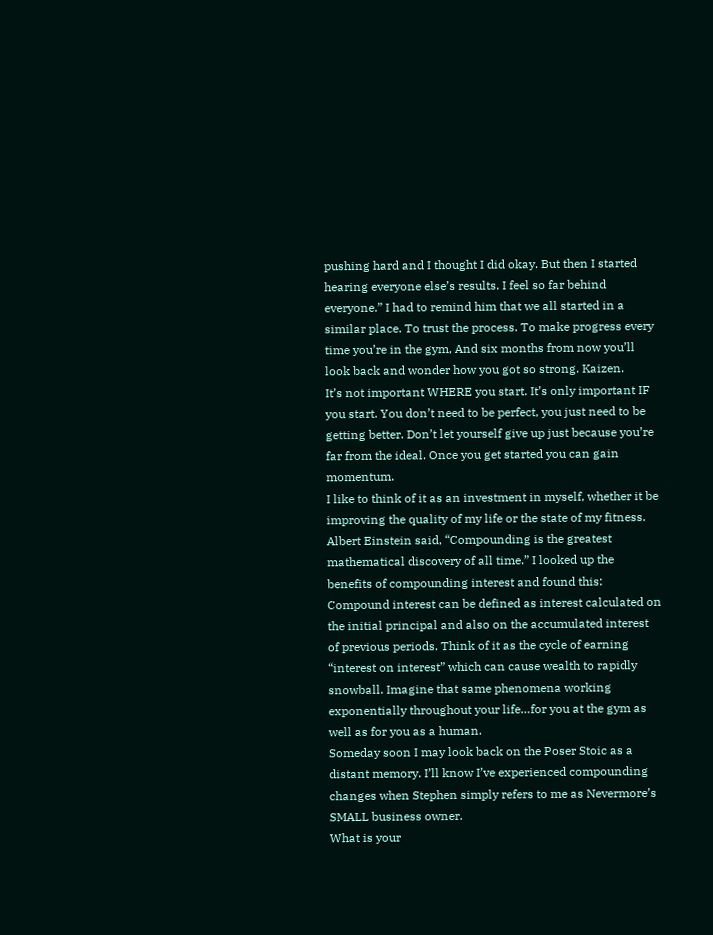pushing hard and I thought I did okay. But then I started hearing everyone else’s results. I feel so far behind everyone.” I had to remind him that we all started in a similar place. To trust the process. To make progress every time you’re in the gym, And six months from now you’ll look back and wonder how you got so strong. Kaizen.
It’s not important WHERE you start. It’s only important IF you start. You don’t need to be perfect, you just need to be getting better. Don’t let yourself give up just because you’re far from the ideal. Once you get started you can gain momentum.
I like to think of it as an investment in myself, whether it be improving the quality of my life or the state of my fitness. Albert Einstein said, “Compounding is the greatest mathematical discovery of all time.” I looked up the benefits of compounding interest and found this: Compound interest can be defined as interest calculated on the initial principal and also on the accumulated interest of previous periods. Think of it as the cycle of earning “interest on interest” which can cause wealth to rapidly snowball. Imagine that same phenomena working exponentially throughout your life…for you at the gym as well as for you as a human.
Someday soon I may look back on the Poser Stoic as a distant memory. I’ll know I’ve experienced compounding changes when Stephen simply refers to me as Nevermore’s SMALL business owner.
What is your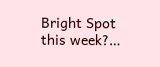Bright Spot this week?…